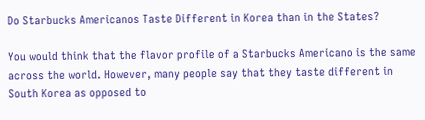Do Starbucks Americanos Taste Different in Korea than in the States?

You would think that the flavor profile of a Starbucks Americano is the same across the world. However, many people say that they taste different in South Korea as opposed to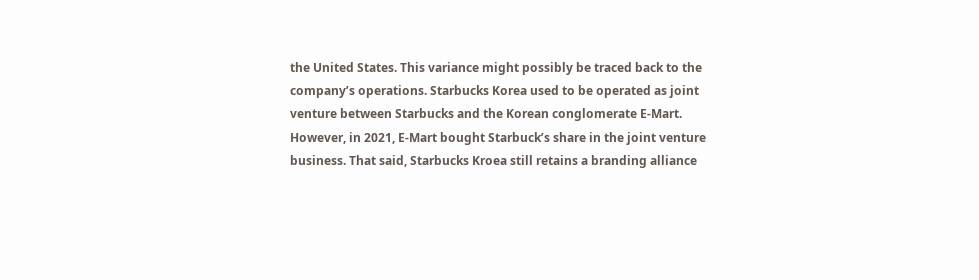the United States. This variance might possibly be traced back to the company’s operations. Starbucks Korea used to be operated as joint venture between Starbucks and the Korean conglomerate E-Mart. However, in 2021, E-Mart bought Starbuck’s share in the joint venture business. That said, Starbucks Kroea still retains a branding alliance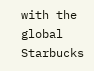with the global Starbucks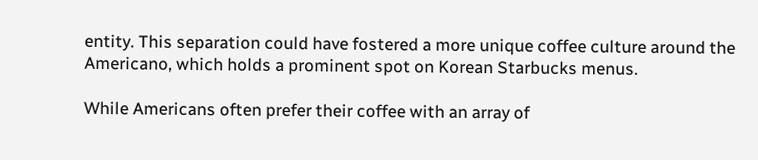entity. This separation could have fostered a more unique coffee culture around the Americano, which holds a prominent spot on Korean Starbucks menus.

While Americans often prefer their coffee with an array of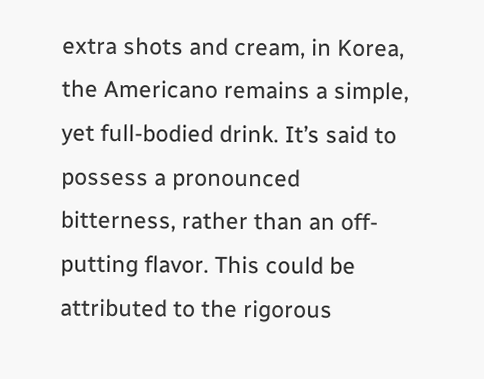extra shots and cream, in Korea, the Americano remains a simple, yet full-bodied drink. It’s said to possess a pronounced bitterness, rather than an off-putting flavor. This could be attributed to the rigorous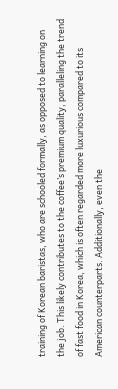training of Korean baristas, who are schooled formally, as opposed to learning on the job. This likely contributes to the coffee’s premium quality, paralleling the trend of fast food in Korea, which is often regarded more luxurious compared to its American counterparts. Additionally, even the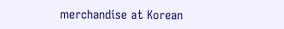merchandise at Korean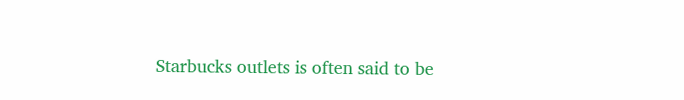Starbucks outlets is often said to be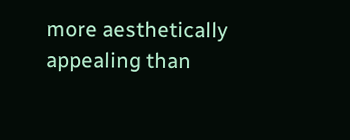more aesthetically appealing than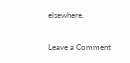elsewhere.

Leave a Comment